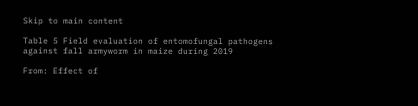Skip to main content

Table 5 Field evaluation of entomofungal pathogens against fall armyworm in maize during 2019

From: Effect of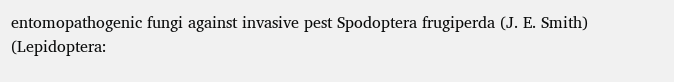entomopathogenic fungi against invasive pest Spodoptera frugiperda (J. E. Smith) (Lepidoptera: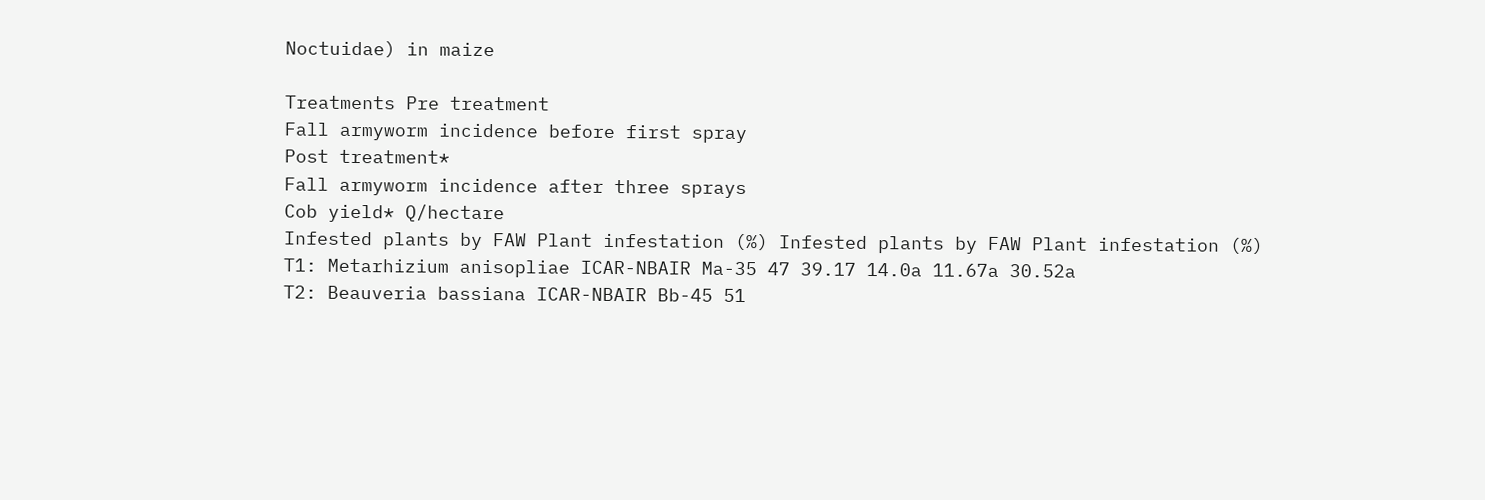Noctuidae) in maize

Treatments Pre treatment
Fall armyworm incidence before first spray
Post treatment*
Fall armyworm incidence after three sprays
Cob yield* Q/hectare
Infested plants by FAW Plant infestation (%) Infested plants by FAW Plant infestation (%)
T1: Metarhizium anisopliae ICAR-NBAIR Ma-35 47 39.17 14.0a 11.67a 30.52a
T2: Beauveria bassiana ICAR-NBAIR Bb-45 51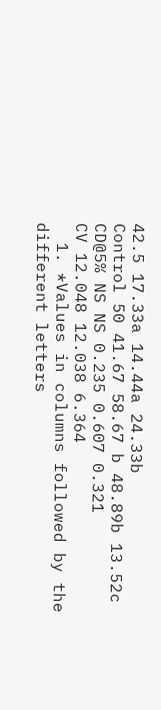42.5 17.33a 14.44a 24.33b
Control 50 41.67 58.67 b 48.89b 13.52c
CD@5% NS NS 0.235 0.607 0.321
CV 12.048 12.038 6.364
  1. *Values in columns followed by the different letters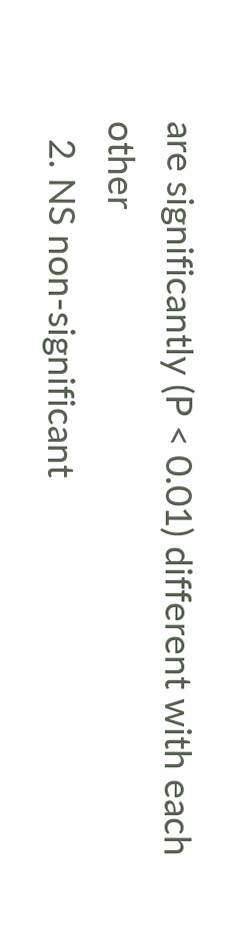are significantly (P < 0.01) different with each other
  2. NS non-significant